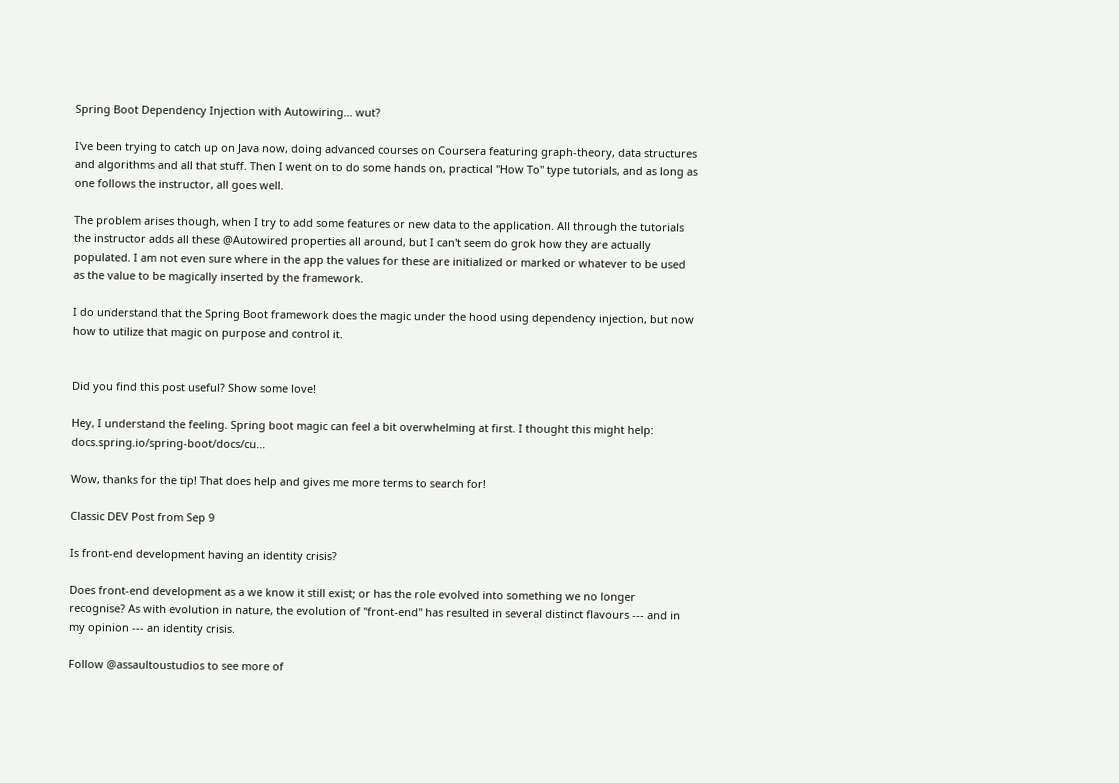Spring Boot Dependency Injection with Autowiring... wut?

I've been trying to catch up on Java now, doing advanced courses on Coursera featuring graph-theory, data structures and algorithms and all that stuff. Then I went on to do some hands on, practical "How To" type tutorials, and as long as one follows the instructor, all goes well.

The problem arises though, when I try to add some features or new data to the application. All through the tutorials the instructor adds all these @Autowired properties all around, but I can't seem do grok how they are actually populated. I am not even sure where in the app the values for these are initialized or marked or whatever to be used as the value to be magically inserted by the framework.

I do understand that the Spring Boot framework does the magic under the hood using dependency injection, but now how to utilize that magic on purpose and control it.


Did you find this post useful? Show some love!

Hey, I understand the feeling. Spring boot magic can feel a bit overwhelming at first. I thought this might help: docs.spring.io/spring-boot/docs/cu...

Wow, thanks for the tip! That does help and gives me more terms to search for!

Classic DEV Post from Sep 9

Is front-end development having an identity crisis?

Does front-end development as a we know it still exist; or has the role evolved into something we no longer recognise? As with evolution in nature, the evolution of "front-end" has resulted in several distinct flavours --- and in my opinion --- an identity crisis.

Follow @assaultoustudios to see more of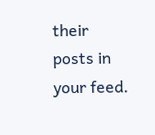their posts in your feed.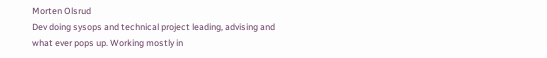Morten Olsrud
Dev doing sysops and technical project leading, advising and what ever pops up. Working mostly in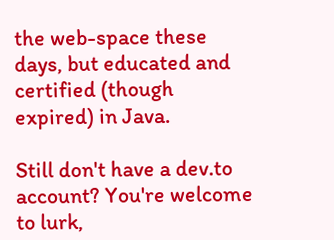the web-space these days, but educated and certified (though expired) in Java.

Still don't have a dev.to account? You're welcome to lurk,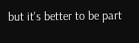but it's better to be part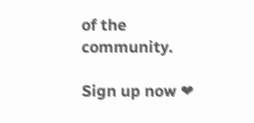of the community.

Sign up now ❤